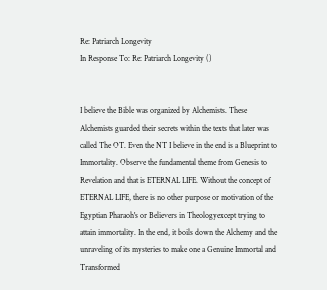Re: Patriarch Longevity
In Response To: Re: Patriarch Longevity ()


I believe the Bible was organized by Alchemists. These Alchemists guarded their secrets within the texts that later was called The OT. Even the NT I believe in the end is a Blueprint to Immortality. Observe the fundamental theme from Genesis to Revelation and that is ETERNAL LIFE. Without the concept of ETERNAL LIFE, there is no other purpose or motivation of the Egyptian Pharaoh's or Believers in Theologyexcept trying to attain immortality. In the end, it boils down the Alchemy and the unraveling of its mysteries to make one a Genuine Immortal and Transformed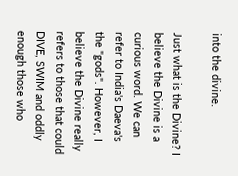into the divine.

Just what is the Divine? I believe the Divine is a curious word. We can refer to India's Daeva's the "gods". However, I believe the Divine really refers to those that could DIVE, SWIM and oddly enough those who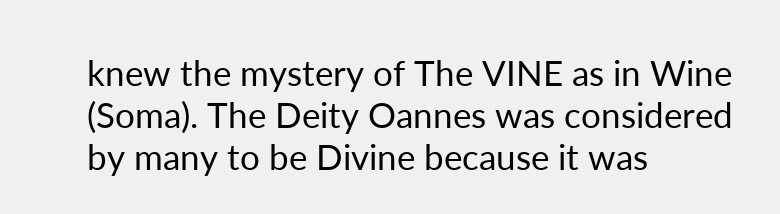knew the mystery of The VINE as in Wine (Soma). The Deity Oannes was considered by many to be Divine because it was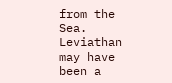from the Sea. Leviathan may have been a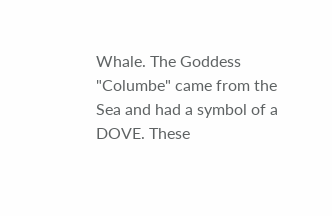Whale. The Goddess "Columbe" came from the Sea and had a symbol of a DOVE. These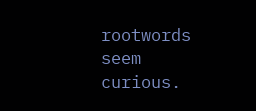rootwords seem curious.